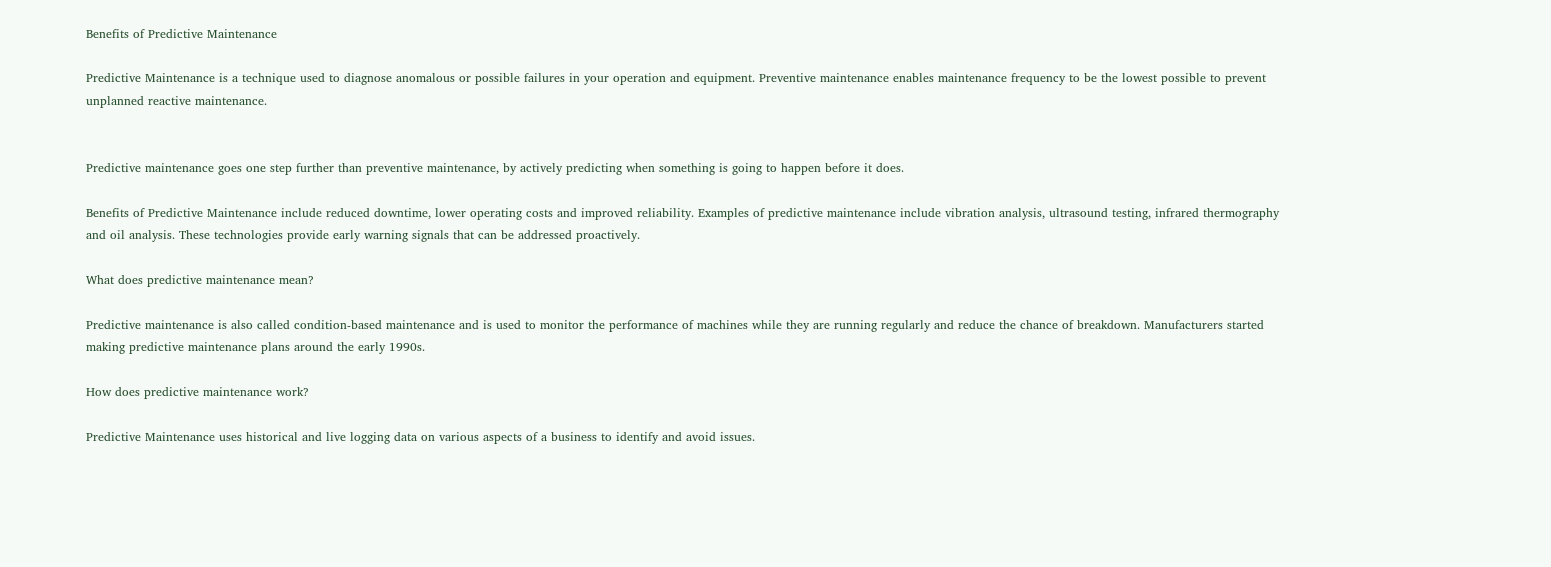Benefits of Predictive Maintenance

Predictive Maintenance is a technique used to diagnose anomalous or possible failures in your operation and equipment. Preventive maintenance enables maintenance frequency to be the lowest possible to prevent unplanned reactive maintenance.


Predictive maintenance goes one step further than preventive maintenance, by actively predicting when something is going to happen before it does.

Benefits of Predictive Maintenance include reduced downtime, lower operating costs and improved reliability. Examples of predictive maintenance include vibration analysis, ultrasound testing, infrared thermography and oil analysis. These technologies provide early warning signals that can be addressed proactively.

What does predictive maintenance mean?

Predictive maintenance is also called condition-based maintenance and is used to monitor the performance of machines while they are running regularly and reduce the chance of breakdown. Manufacturers started making predictive maintenance plans around the early 1990s.

How does predictive maintenance work?

Predictive Maintenance uses historical and live logging data on various aspects of a business to identify and avoid issues.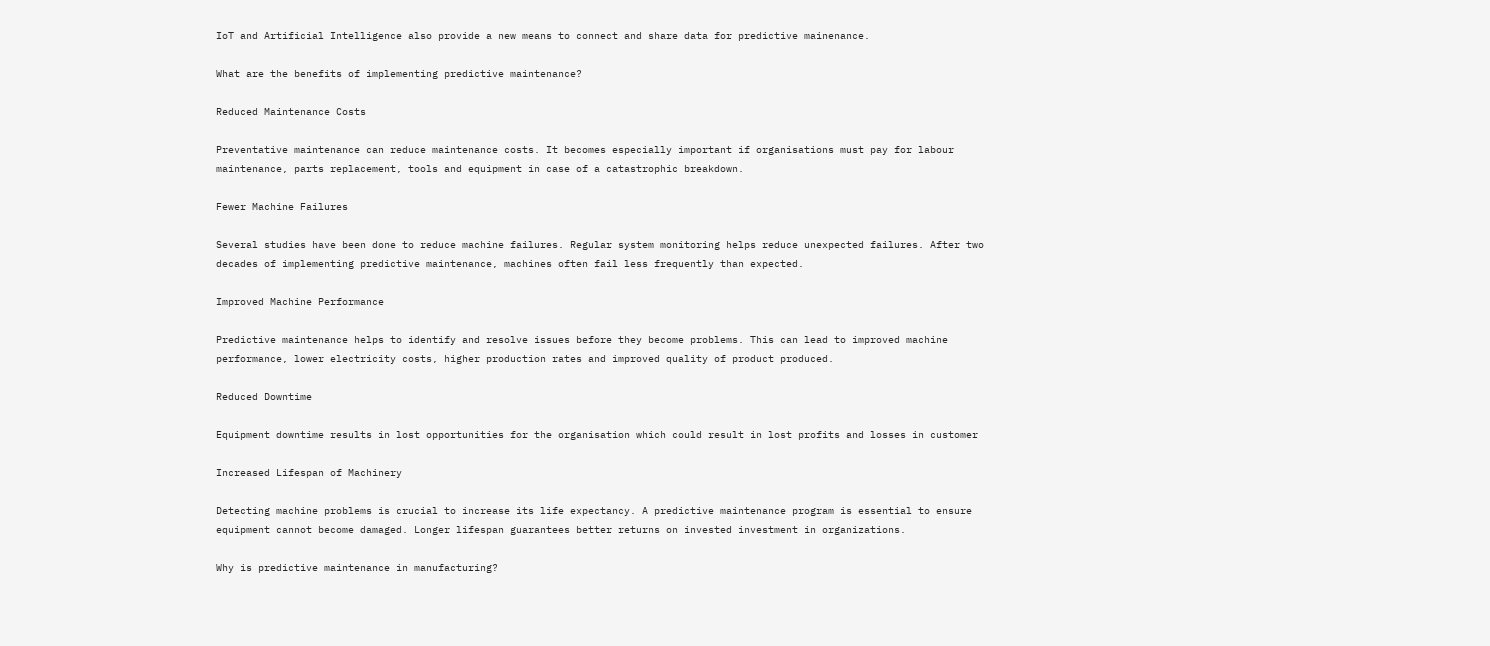IoT and Artificial Intelligence also provide a new means to connect and share data for predictive mainenance.

What are the benefits of implementing predictive maintenance?

Reduced Maintenance Costs

Preventative maintenance can reduce maintenance costs. It becomes especially important if organisations must pay for labour maintenance, parts replacement, tools and equipment in case of a catastrophic breakdown.

Fewer Machine Failures

Several studies have been done to reduce machine failures. Regular system monitoring helps reduce unexpected failures. After two decades of implementing predictive maintenance, machines often fail less frequently than expected.

Improved Machine Performance

Predictive maintenance helps to identify and resolve issues before they become problems. This can lead to improved machine performance, lower electricity costs, higher production rates and improved quality of product produced.

Reduced Downtime

Equipment downtime results in lost opportunities for the organisation which could result in lost profits and losses in customer

Increased Lifespan of Machinery

Detecting machine problems is crucial to increase its life expectancy. A predictive maintenance program is essential to ensure equipment cannot become damaged. Longer lifespan guarantees better returns on invested investment in organizations.

Why is predictive maintenance in manufacturing?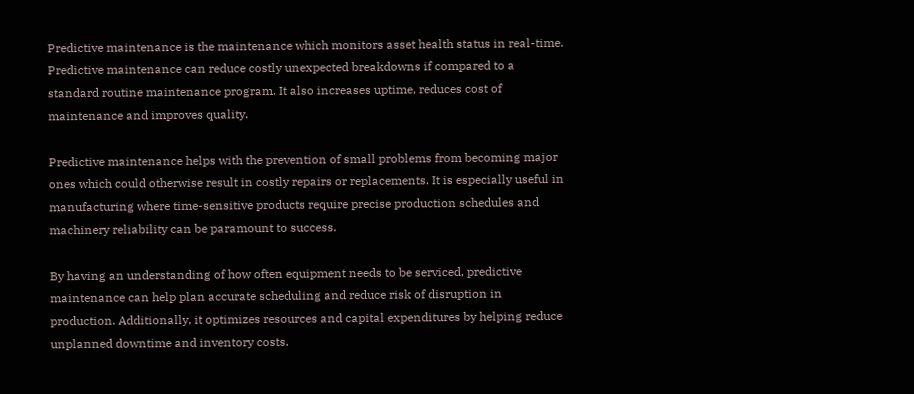Predictive maintenance is the maintenance which monitors asset health status in real-time. Predictive maintenance can reduce costly unexpected breakdowns if compared to a standard routine maintenance program. It also increases uptime, reduces cost of maintenance and improves quality.

Predictive maintenance helps with the prevention of small problems from becoming major ones which could otherwise result in costly repairs or replacements. It is especially useful in manufacturing where time-sensitive products require precise production schedules and machinery reliability can be paramount to success.

By having an understanding of how often equipment needs to be serviced, predictive maintenance can help plan accurate scheduling and reduce risk of disruption in production. Additionally, it optimizes resources and capital expenditures by helping reduce unplanned downtime and inventory costs.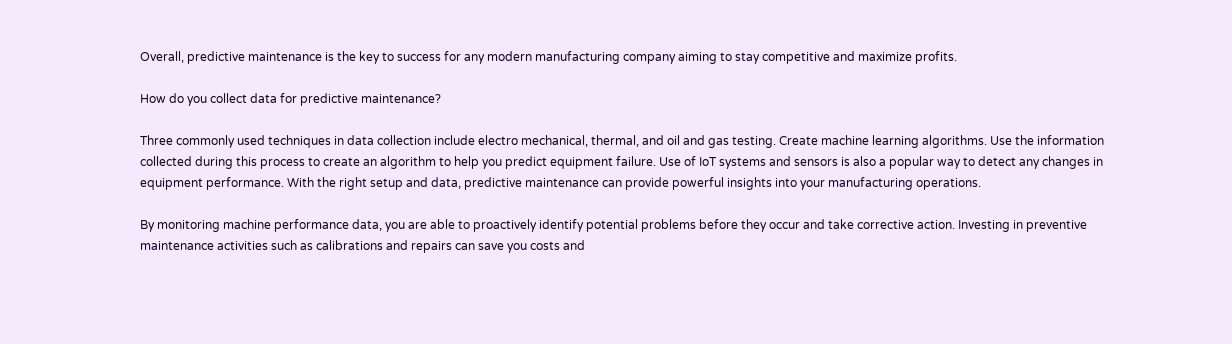Overall, predictive maintenance is the key to success for any modern manufacturing company aiming to stay competitive and maximize profits.

How do you collect data for predictive maintenance?

Three commonly used techniques in data collection include electro mechanical, thermal, and oil and gas testing. Create machine learning algorithms. Use the information collected during this process to create an algorithm to help you predict equipment failure. Use of IoT systems and sensors is also a popular way to detect any changes in equipment performance. With the right setup and data, predictive maintenance can provide powerful insights into your manufacturing operations.

By monitoring machine performance data, you are able to proactively identify potential problems before they occur and take corrective action. Investing in preventive maintenance activities such as calibrations and repairs can save you costs and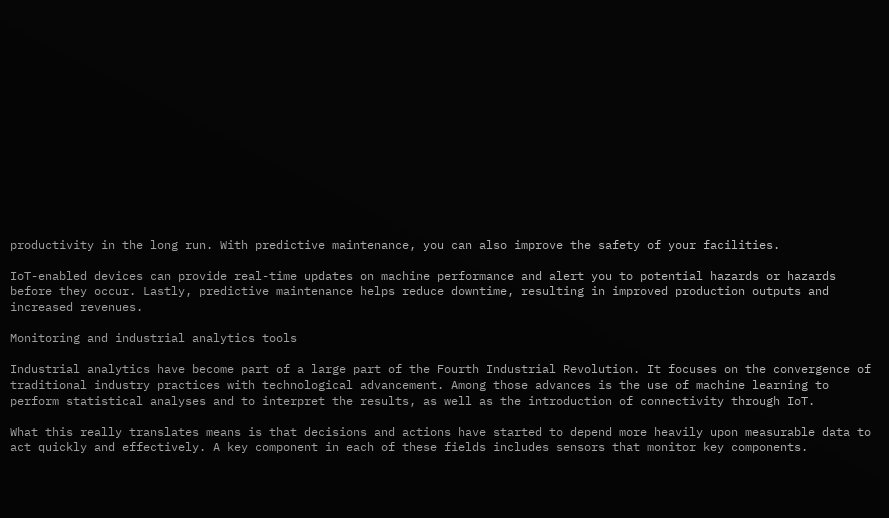productivity in the long run. With predictive maintenance, you can also improve the safety of your facilities.

IoT-enabled devices can provide real-time updates on machine performance and alert you to potential hazards or hazards before they occur. Lastly, predictive maintenance helps reduce downtime, resulting in improved production outputs and increased revenues.

Monitoring and industrial analytics tools

Industrial analytics have become part of a large part of the Fourth Industrial Revolution. It focuses on the convergence of traditional industry practices with technological advancement. Among those advances is the use of machine learning to perform statistical analyses and to interpret the results, as well as the introduction of connectivity through IoT.

What this really translates means is that decisions and actions have started to depend more heavily upon measurable data to act quickly and effectively. A key component in each of these fields includes sensors that monitor key components.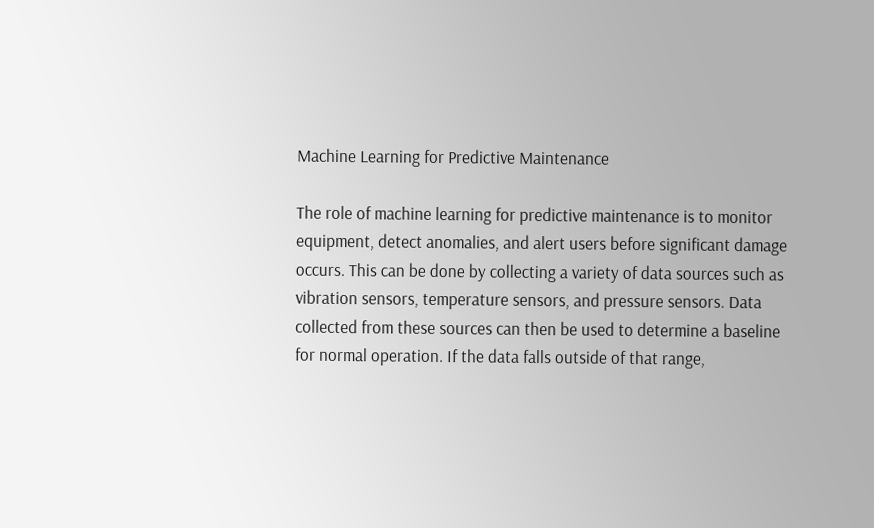Machine Learning for Predictive Maintenance

The role of machine learning for predictive maintenance is to monitor equipment, detect anomalies, and alert users before significant damage occurs. This can be done by collecting a variety of data sources such as vibration sensors, temperature sensors, and pressure sensors. Data collected from these sources can then be used to determine a baseline for normal operation. If the data falls outside of that range,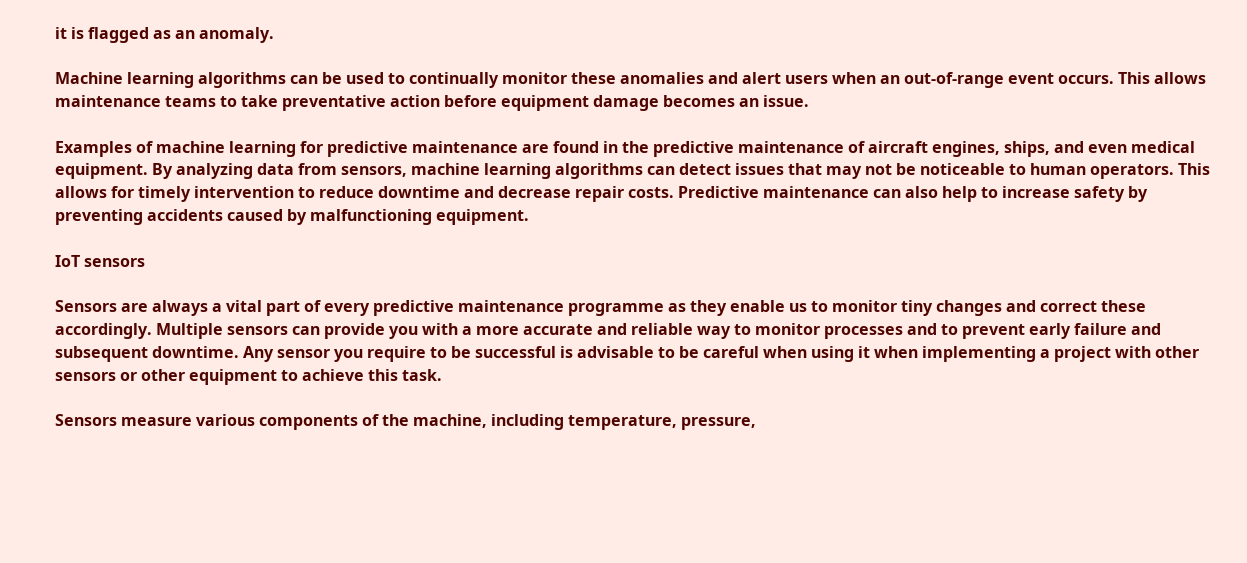it is flagged as an anomaly.

Machine learning algorithms can be used to continually monitor these anomalies and alert users when an out-of-range event occurs. This allows maintenance teams to take preventative action before equipment damage becomes an issue.

Examples of machine learning for predictive maintenance are found in the predictive maintenance of aircraft engines, ships, and even medical equipment. By analyzing data from sensors, machine learning algorithms can detect issues that may not be noticeable to human operators. This allows for timely intervention to reduce downtime and decrease repair costs. Predictive maintenance can also help to increase safety by preventing accidents caused by malfunctioning equipment.

IoT sensors

Sensors are always a vital part of every predictive maintenance programme as they enable us to monitor tiny changes and correct these accordingly. Multiple sensors can provide you with a more accurate and reliable way to monitor processes and to prevent early failure and subsequent downtime. Any sensor you require to be successful is advisable to be careful when using it when implementing a project with other sensors or other equipment to achieve this task.

Sensors measure various components of the machine, including temperature, pressure,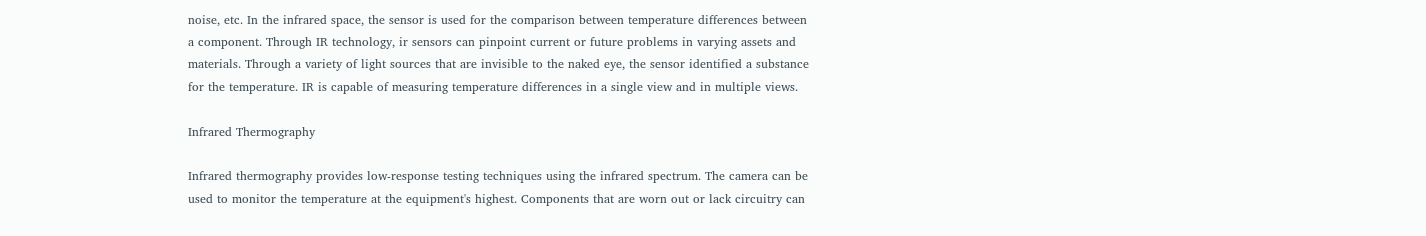noise, etc. In the infrared space, the sensor is used for the comparison between temperature differences between a component. Through IR technology, ir sensors can pinpoint current or future problems in varying assets and materials. Through a variety of light sources that are invisible to the naked eye, the sensor identified a substance for the temperature. IR is capable of measuring temperature differences in a single view and in multiple views.

Infrared Thermography

Infrared thermography provides low-response testing techniques using the infrared spectrum. The camera can be used to monitor the temperature at the equipment's highest. Components that are worn out or lack circuitry can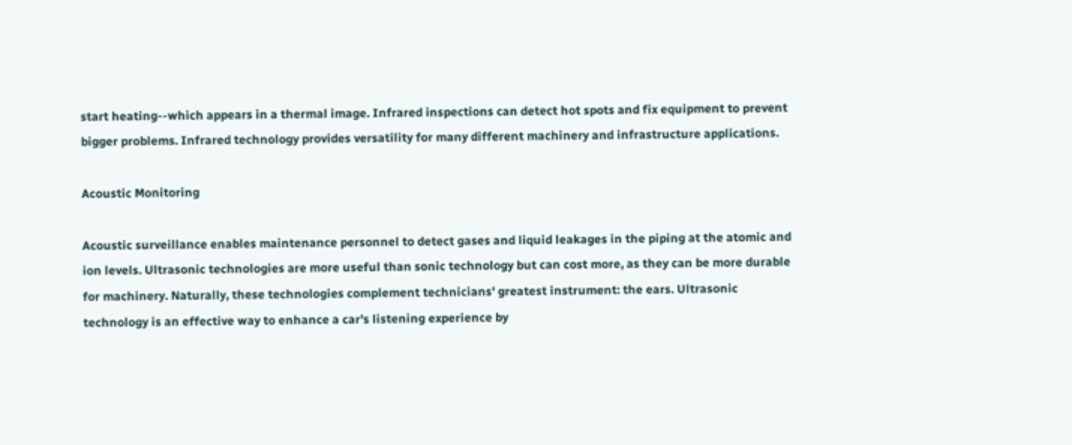start heating--which appears in a thermal image. Infrared inspections can detect hot spots and fix equipment to prevent bigger problems. Infrared technology provides versatility for many different machinery and infrastructure applications.

Acoustic Monitoring

Acoustic surveillance enables maintenance personnel to detect gases and liquid leakages in the piping at the atomic and ion levels. Ultrasonic technologies are more useful than sonic technology but can cost more, as they can be more durable for machinery. Naturally, these technologies complement technicians' greatest instrument: the ears. Ultrasonic technology is an effective way to enhance a car's listening experience by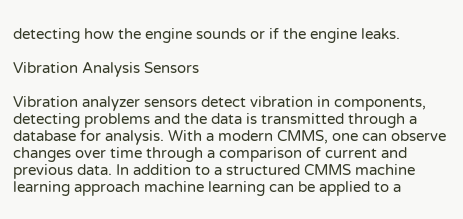detecting how the engine sounds or if the engine leaks.

Vibration Analysis Sensors

Vibration analyzer sensors detect vibration in components, detecting problems and the data is transmitted through a database for analysis. With a modern CMMS, one can observe changes over time through a comparison of current and previous data. In addition to a structured CMMS machine learning approach machine learning can be applied to a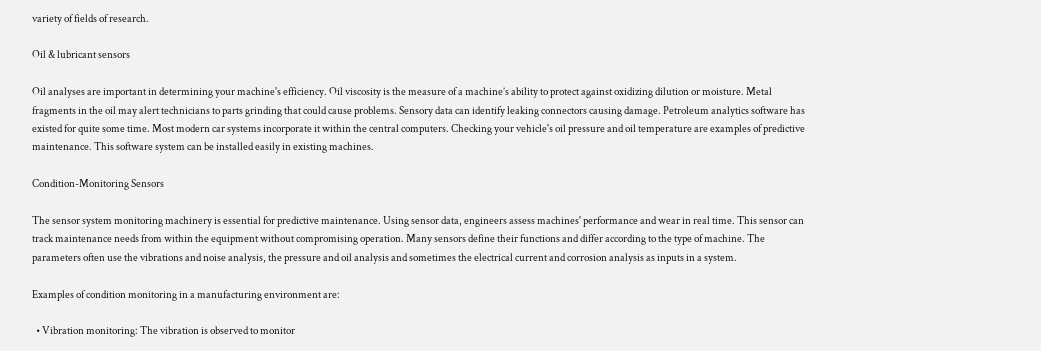variety of fields of research.

Oil & lubricant sensors

Oil analyses are important in determining your machine's efficiency. Oil viscosity is the measure of a machine’s ability to protect against oxidizing dilution or moisture. Metal fragments in the oil may alert technicians to parts grinding that could cause problems. Sensory data can identify leaking connectors causing damage. Petroleum analytics software has existed for quite some time. Most modern car systems incorporate it within the central computers. Checking your vehicle's oil pressure and oil temperature are examples of predictive maintenance. This software system can be installed easily in existing machines.

Condition-Monitoring Sensors

The sensor system monitoring machinery is essential for predictive maintenance. Using sensor data, engineers assess machines' performance and wear in real time. This sensor can track maintenance needs from within the equipment without compromising operation. Many sensors define their functions and differ according to the type of machine. The parameters often use the vibrations and noise analysis, the pressure and oil analysis and sometimes the electrical current and corrosion analysis as inputs in a system.

Examples of condition monitoring in a manufacturing environment are:

  • Vibration monitoring: The vibration is observed to monitor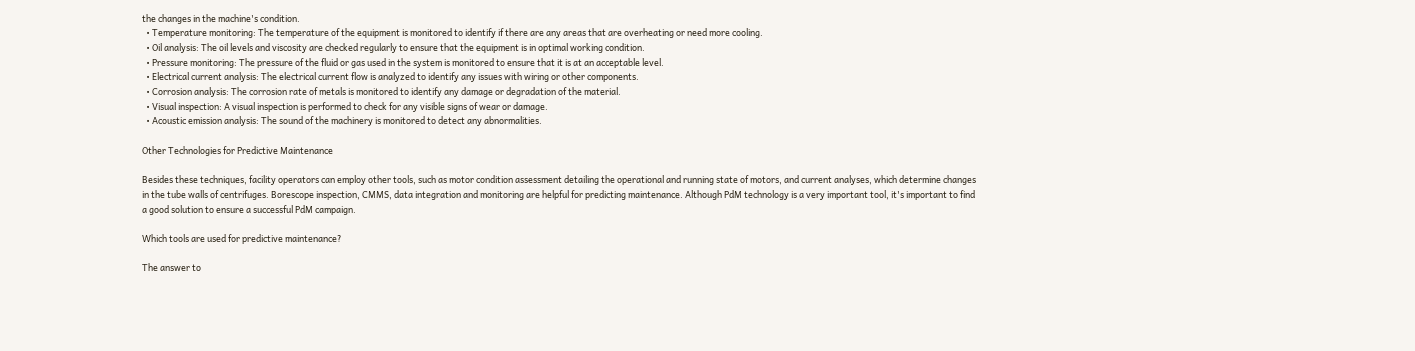the changes in the machine's condition.
  • Temperature monitoring: The temperature of the equipment is monitored to identify if there are any areas that are overheating or need more cooling.
  • Oil analysis: The oil levels and viscosity are checked regularly to ensure that the equipment is in optimal working condition.
  • Pressure monitoring: The pressure of the fluid or gas used in the system is monitored to ensure that it is at an acceptable level.
  • Electrical current analysis: The electrical current flow is analyzed to identify any issues with wiring or other components.
  • Corrosion analysis: The corrosion rate of metals is monitored to identify any damage or degradation of the material.
  • Visual inspection: A visual inspection is performed to check for any visible signs of wear or damage.
  • Acoustic emission analysis: The sound of the machinery is monitored to detect any abnormalities.

Other Technologies for Predictive Maintenance

Besides these techniques, facility operators can employ other tools, such as motor condition assessment detailing the operational and running state of motors, and current analyses, which determine changes in the tube walls of centrifuges. Borescope inspection, CMMS, data integration and monitoring are helpful for predicting maintenance. Although PdM technology is a very important tool, it's important to find a good solution to ensure a successful PdM campaign.

Which tools are used for predictive maintenance?

The answer to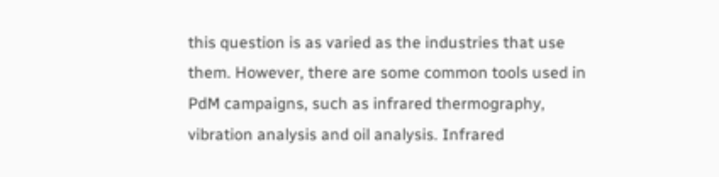this question is as varied as the industries that use them. However, there are some common tools used in PdM campaigns, such as infrared thermography, vibration analysis and oil analysis. Infrared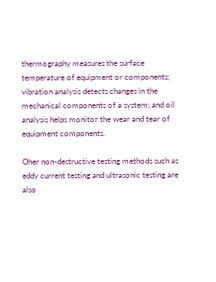thermography measures the surface temperature of equipment or components; vibration analysis detects changes in the mechanical components of a system; and oil analysis helps monitor the wear and tear of equipment components.

Oher non-destructive testing methods such as eddy current testing and ultrasonic testing are also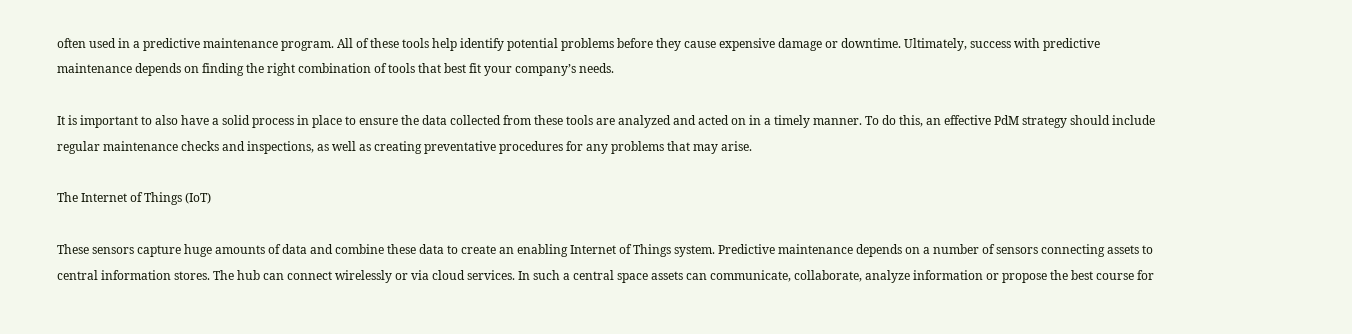often used in a predictive maintenance program. All of these tools help identify potential problems before they cause expensive damage or downtime. Ultimately, success with predictive maintenance depends on finding the right combination of tools that best fit your company’s needs.

It is important to also have a solid process in place to ensure the data collected from these tools are analyzed and acted on in a timely manner. To do this, an effective PdM strategy should include regular maintenance checks and inspections, as well as creating preventative procedures for any problems that may arise.

The Internet of Things (IoT)

These sensors capture huge amounts of data and combine these data to create an enabling Internet of Things system. Predictive maintenance depends on a number of sensors connecting assets to central information stores. The hub can connect wirelessly or via cloud services. In such a central space assets can communicate, collaborate, analyze information or propose the best course for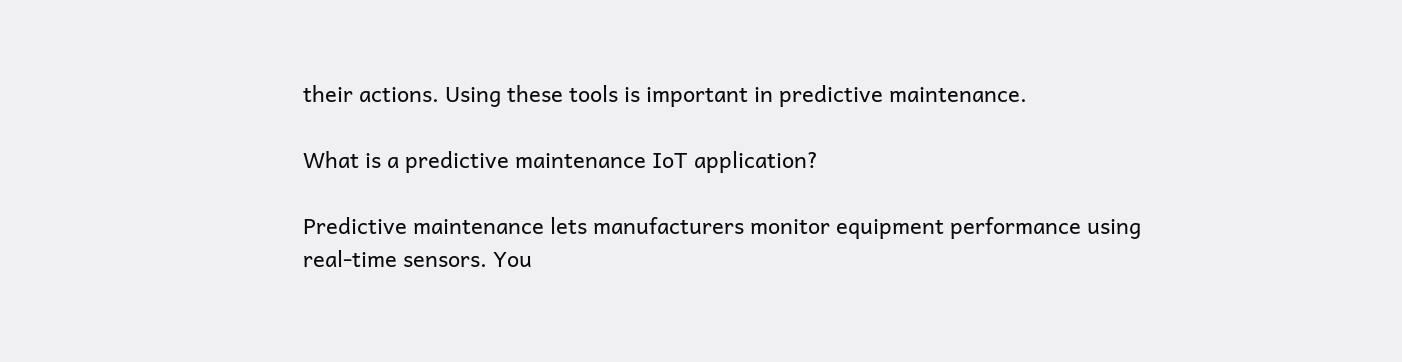their actions. Using these tools is important in predictive maintenance.

What is a predictive maintenance IoT application?

Predictive maintenance lets manufacturers monitor equipment performance using real-time sensors. You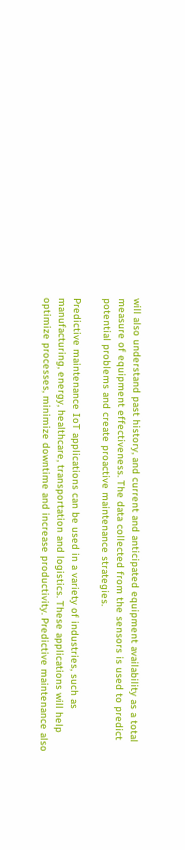will also understand past history, and current and anticipated equipment availability as a total measure of equipment effectiveness. The data collected from the sensors is used to predict potential problems and create proactive maintenance strategies.

Predictive maintenance IoT applications can be used in a variety of industries, such as manufacturing, energy, healthcare, transportation and logistics. These applications will help optimize processes, minimize downtime and increase productivity. Predictive maintenance also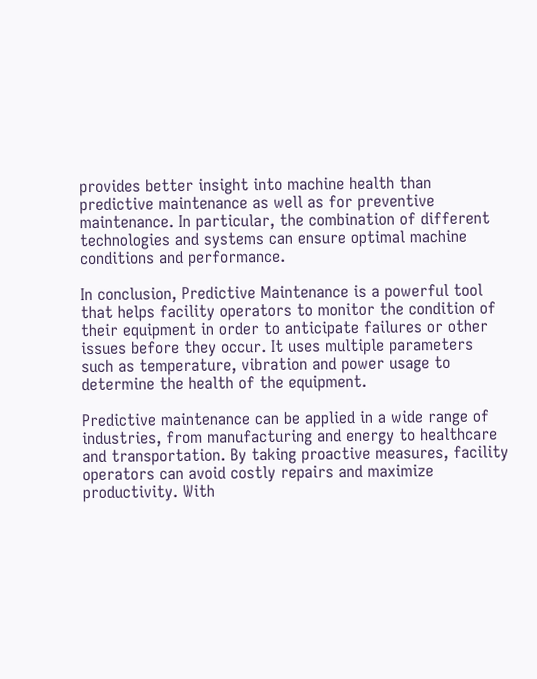provides better insight into machine health than predictive maintenance as well as for preventive maintenance. In particular, the combination of different technologies and systems can ensure optimal machine conditions and performance.

In conclusion, Predictive Maintenance is a powerful tool that helps facility operators to monitor the condition of their equipment in order to anticipate failures or other issues before they occur. It uses multiple parameters such as temperature, vibration and power usage to determine the health of the equipment.

Predictive maintenance can be applied in a wide range of industries, from manufacturing and energy to healthcare and transportation. By taking proactive measures, facility operators can avoid costly repairs and maximize productivity. With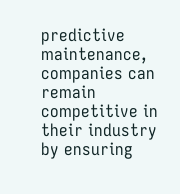predictive maintenance, companies can remain competitive in their industry by ensuring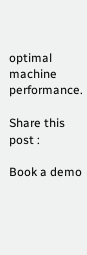optimal machine performance.

Share this post :

Book a demo